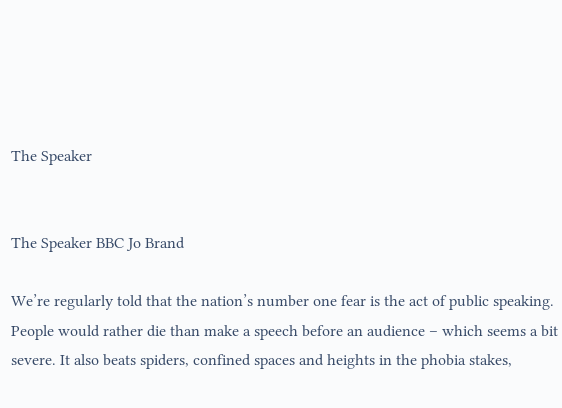The Speaker


The Speaker BBC Jo Brand

We’re regularly told that the nation’s number one fear is the act of public speaking. People would rather die than make a speech before an audience – which seems a bit severe. It also beats spiders, confined spaces and heights in the phobia stakes,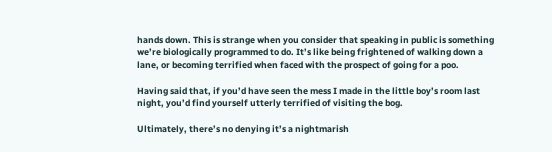hands down. This is strange when you consider that speaking in public is something we’re biologically programmed to do. It’s like being frightened of walking down a lane, or becoming terrified when faced with the prospect of going for a poo.

Having said that, if you’d have seen the mess I made in the little boy’s room last night, you’d find yourself utterly terrified of visiting the bog.

Ultimately, there’s no denying it’s a nightmarish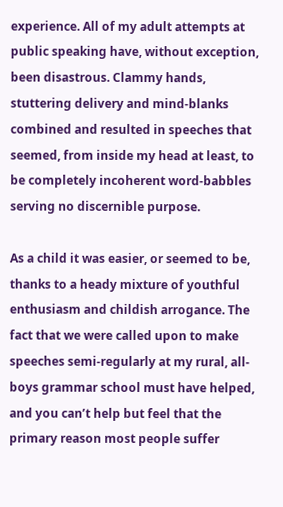experience. All of my adult attempts at public speaking have, without exception, been disastrous. Clammy hands, stuttering delivery and mind-blanks combined and resulted in speeches that seemed, from inside my head at least, to be completely incoherent word-babbles serving no discernible purpose.

As a child it was easier, or seemed to be, thanks to a heady mixture of youthful enthusiasm and childish arrogance. The fact that we were called upon to make speeches semi-regularly at my rural, all-boys grammar school must have helped, and you can’t help but feel that the primary reason most people suffer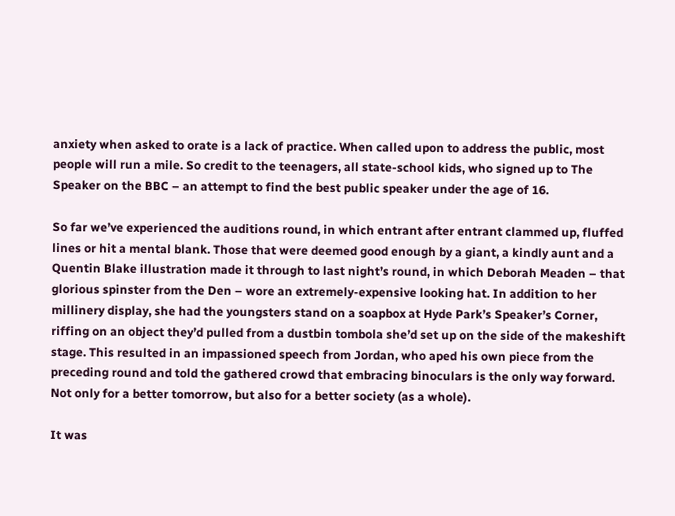anxiety when asked to orate is a lack of practice. When called upon to address the public, most people will run a mile. So credit to the teenagers, all state-school kids, who signed up to The Speaker on the BBC – an attempt to find the best public speaker under the age of 16.

So far we’ve experienced the auditions round, in which entrant after entrant clammed up, fluffed lines or hit a mental blank. Those that were deemed good enough by a giant, a kindly aunt and a Quentin Blake illustration made it through to last night’s round, in which Deborah Meaden – that glorious spinster from the Den – wore an extremely-expensive looking hat. In addition to her millinery display, she had the youngsters stand on a soapbox at Hyde Park’s Speaker’s Corner, riffing on an object they’d pulled from a dustbin tombola she’d set up on the side of the makeshift stage. This resulted in an impassioned speech from Jordan, who aped his own piece from the preceding round and told the gathered crowd that embracing binoculars is the only way forward. Not only for a better tomorrow, but also for a better society (as a whole).

It was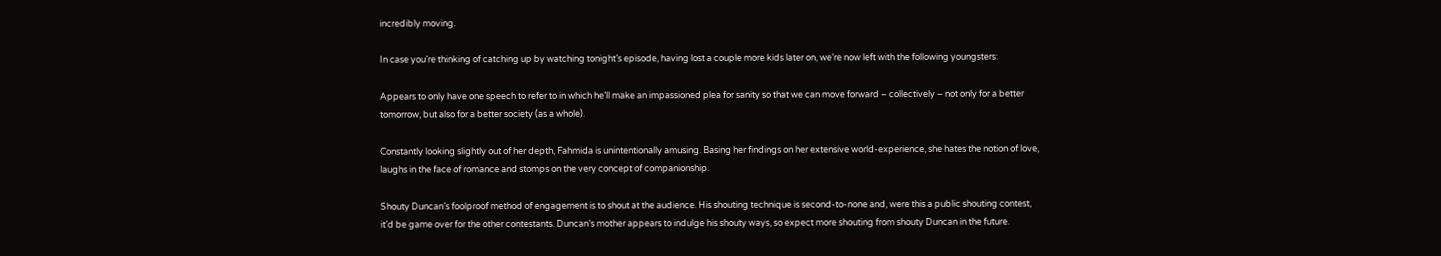incredibly moving.

In case you’re thinking of catching up by watching tonight’s episode, having lost a couple more kids later on, we’re now left with the following youngsters:

Appears to only have one speech to refer to in which he’ll make an impassioned plea for sanity so that we can move forward – collectively – not only for a better tomorrow, but also for a better society (as a whole).

Constantly looking slightly out of her depth, Fahmida is unintentionally amusing. Basing her findings on her extensive world-experience, she hates the notion of love, laughs in the face of romance and stomps on the very concept of companionship.

Shouty Duncan’s foolproof method of engagement is to shout at the audience. His shouting technique is second-to-none and, were this a public shouting contest, it’d be game over for the other contestants. Duncan’s mother appears to indulge his shouty ways, so expect more shouting from shouty Duncan in the future.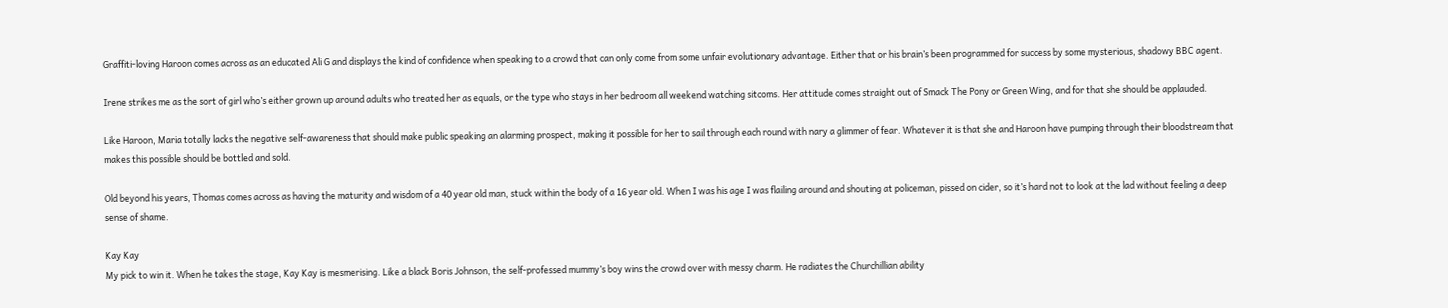Graffiti-loving Haroon comes across as an educated Ali G and displays the kind of confidence when speaking to a crowd that can only come from some unfair evolutionary advantage. Either that or his brain’s been programmed for success by some mysterious, shadowy BBC agent.

Irene strikes me as the sort of girl who’s either grown up around adults who treated her as equals, or the type who stays in her bedroom all weekend watching sitcoms. Her attitude comes straight out of Smack The Pony or Green Wing, and for that she should be applauded.

Like Haroon, Maria totally lacks the negative self-awareness that should make public speaking an alarming prospect, making it possible for her to sail through each round with nary a glimmer of fear. Whatever it is that she and Haroon have pumping through their bloodstream that makes this possible should be bottled and sold.

Old beyond his years, Thomas comes across as having the maturity and wisdom of a 40 year old man, stuck within the body of a 16 year old. When I was his age I was flailing around and shouting at policeman, pissed on cider, so it’s hard not to look at the lad without feeling a deep sense of shame.

Kay Kay
My pick to win it. When he takes the stage, Kay Kay is mesmerising. Like a black Boris Johnson, the self-professed mummy’s boy wins the crowd over with messy charm. He radiates the Churchillian ability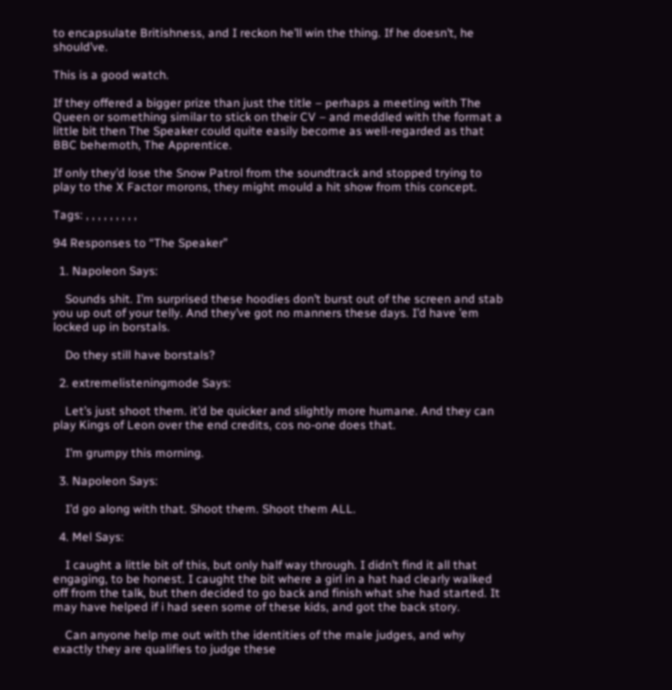to encapsulate Britishness, and I reckon he’ll win the thing. If he doesn’t, he should’ve.

This is a good watch.

If they offered a bigger prize than just the title – perhaps a meeting with The Queen or something similar to stick on their CV – and meddled with the format a little bit then The Speaker could quite easily become as well-regarded as that BBC behemoth, The Apprentice.

If only they’d lose the Snow Patrol from the soundtrack and stopped trying to play to the X Factor morons, they might mould a hit show from this concept.

Tags: , , , , , , , , ,

94 Responses to “The Speaker”

  1. Napoleon Says:

    Sounds shit. I’m surprised these hoodies don’t burst out of the screen and stab you up out of your telly. And they’ve got no manners these days. I’d have ’em locked up in borstals.

    Do they still have borstals?

  2. extremelisteningmode Says:

    Let’s just shoot them. it’d be quicker and slightly more humane. And they can play Kings of Leon over the end credits, cos no-one does that.

    I’m grumpy this morning.

  3. Napoleon Says:

    I’d go along with that. Shoot them. Shoot them ALL.

  4. Mel Says:

    I caught a little bit of this, but only half way through. I didn’t find it all that engaging, to be honest. I caught the bit where a girl in a hat had clearly walked off from the talk, but then decided to go back and finish what she had started. It may have helped if i had seen some of these kids, and got the back story.

    Can anyone help me out with the identities of the male judges, and why exactly they are qualifies to judge these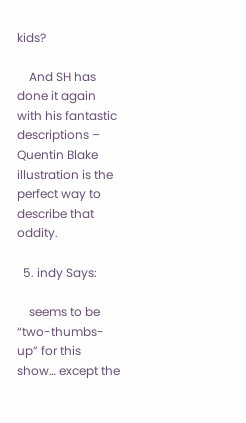kids?

    And SH has done it again with his fantastic descriptions – Quentin Blake illustration is the perfect way to describe that oddity.

  5. indy Says:

    seems to be “two-thumbs-up” for this show… except the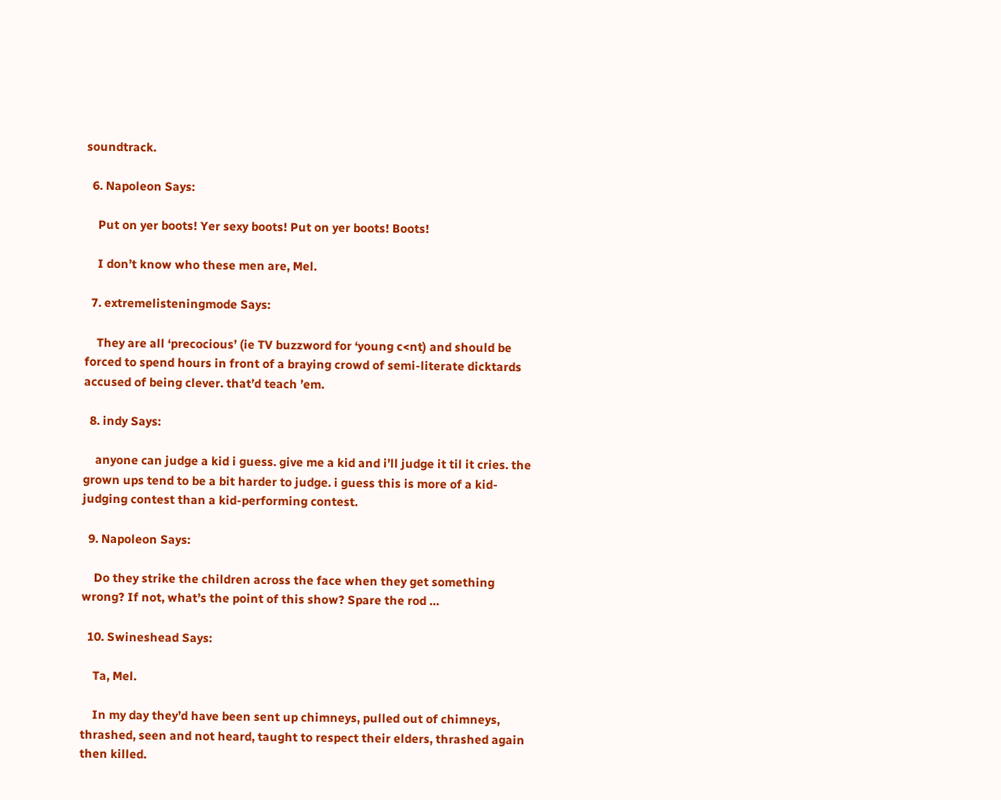soundtrack.

  6. Napoleon Says:

    Put on yer boots! Yer sexy boots! Put on yer boots! Boots!

    I don’t know who these men are, Mel.

  7. extremelisteningmode Says:

    They are all ‘precocious’ (ie TV buzzword for ‘young c<nt) and should be forced to spend hours in front of a braying crowd of semi-literate dicktards accused of being clever. that’d teach ’em.

  8. indy Says:

    anyone can judge a kid i guess. give me a kid and i’ll judge it til it cries. the grown ups tend to be a bit harder to judge. i guess this is more of a kid-judging contest than a kid-performing contest.

  9. Napoleon Says:

    Do they strike the children across the face when they get something wrong? If not, what’s the point of this show? Spare the rod …

  10. Swineshead Says:

    Ta, Mel.

    In my day they’d have been sent up chimneys, pulled out of chimneys, thrashed, seen and not heard, taught to respect their elders, thrashed again then killed.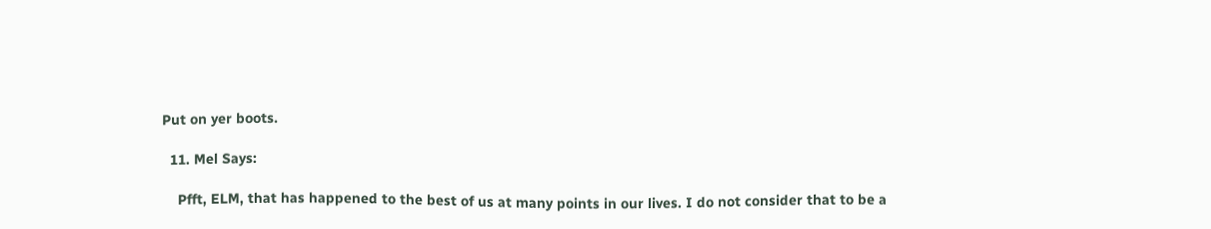Put on yer boots.

  11. Mel Says:

    Pfft, ELM, that has happened to the best of us at many points in our lives. I do not consider that to be a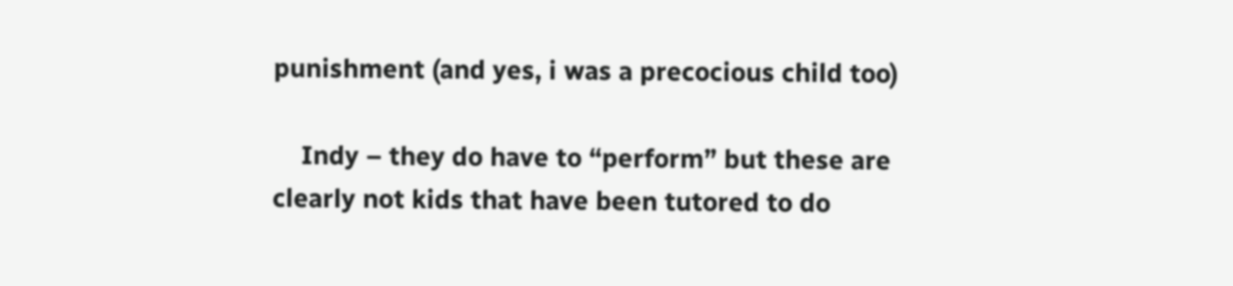punishment (and yes, i was a precocious child too)

    Indy – they do have to “perform” but these are clearly not kids that have been tutored to do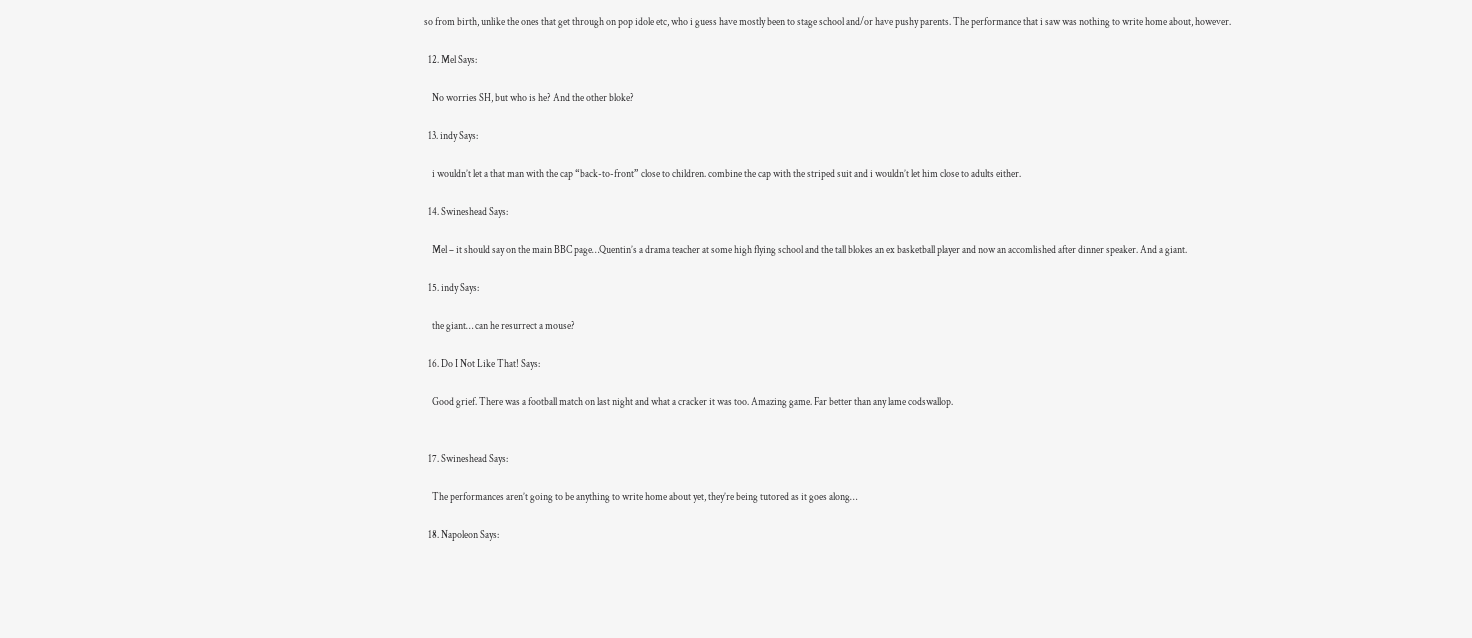so from birth, unlike the ones that get through on pop idole etc, who i guess have mostly been to stage school and/or have pushy parents. The performance that i saw was nothing to write home about, however.

  12. Mel Says:

    No worries SH, but who is he? And the other bloke?

  13. indy Says:

    i wouldn’t let a that man with the cap “back-to-front” close to children. combine the cap with the striped suit and i wouldn’t let him close to adults either.

  14. Swineshead Says:

    Mel – it should say on the main BBC page…Quentin’s a drama teacher at some high flying school and the tall blokes an ex basketball player and now an accomlished after dinner speaker. And a giant.

  15. indy Says:

    the giant… can he resurrect a mouse?

  16. Do I Not Like That! Says:

    Good grief. There was a football match on last night and what a cracker it was too. Amazing game. Far better than any lame codswallop.


  17. Swineshead Says:

    The performances aren’t going to be anything to write home about yet, they’re being tutored as it goes along…

  18. Napoleon Says: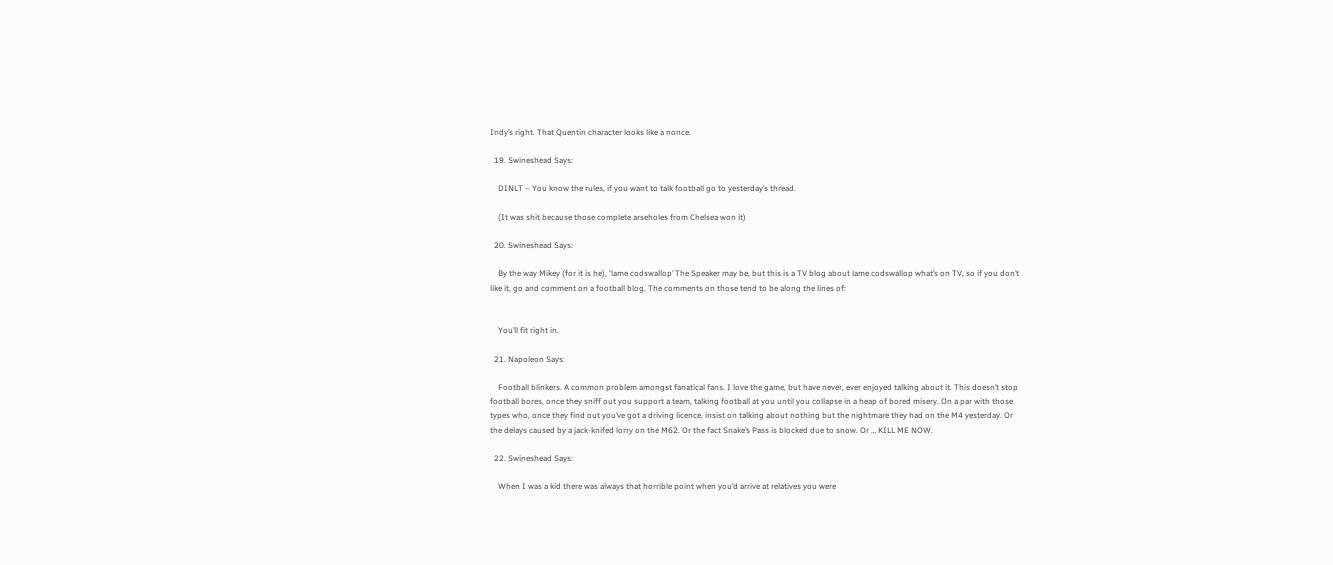Indy’s right. That Quentin character looks like a nonce.

  19. Swineshead Says:

    DINLT – You know the rules, if you want to talk football go to yesterday’s thread.

    (It was shit because those complete arseholes from Chelsea won it)

  20. Swineshead Says:

    By the way Mikey (for it is he), ‘lame codswallop’ The Speaker may be, but this is a TV blog about lame codswallop what’s on TV, so if you don’t like it, go and comment on a football blog. The comments on those tend to be along the lines of:


    You’ll fit right in.

  21. Napoleon Says:

    Football blinkers. A common problem amongst fanatical fans. I love the game, but have never, ever enjoyed talking about it. This doesn’t stop football bores, once they sniff out you support a team, talking football at you until you collapse in a heap of bored misery. On a par with those types who, once they find out you’ve got a driving licence, insist on talking about nothing but the nightmare they had on the M4 yesterday. Or the delays caused by a jack-knifed lorry on the M62. Or the fact Snake’s Pass is blocked due to snow. Or … KILL ME NOW.

  22. Swineshead Says:

    When I was a kid there was always that horrible point when you’d arrive at relatives you were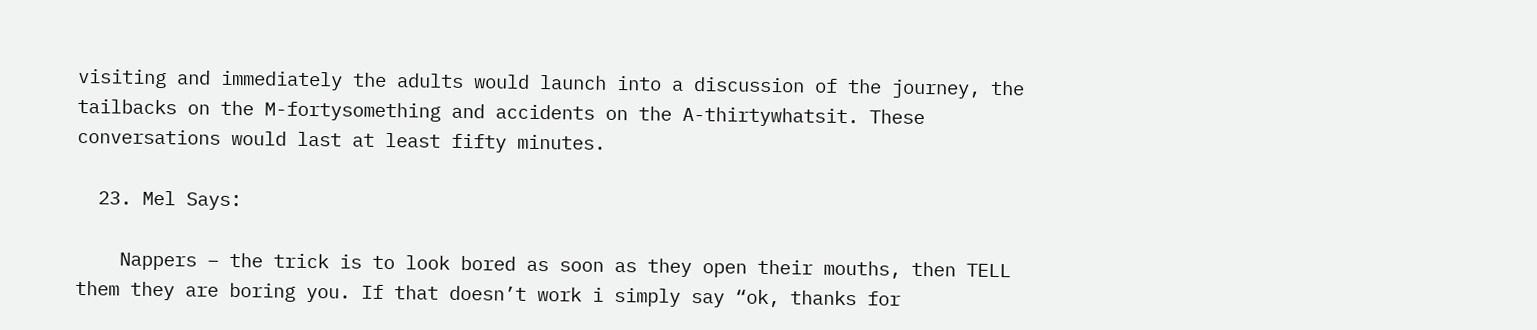visiting and immediately the adults would launch into a discussion of the journey, the tailbacks on the M-fortysomething and accidents on the A-thirtywhatsit. These conversations would last at least fifty minutes.

  23. Mel Says:

    Nappers – the trick is to look bored as soon as they open their mouths, then TELL them they are boring you. If that doesn’t work i simply say “ok, thanks for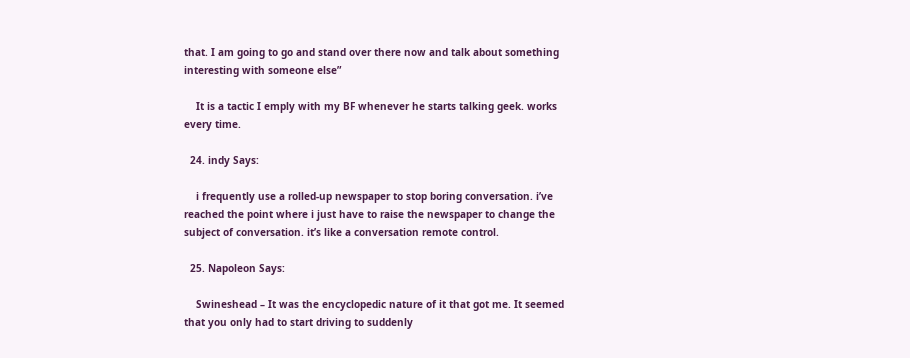that. I am going to go and stand over there now and talk about something interesting with someone else”

    It is a tactic I emply with my BF whenever he starts talking geek. works every time.

  24. indy Says:

    i frequently use a rolled-up newspaper to stop boring conversation. i’ve reached the point where i just have to raise the newspaper to change the subject of conversation. it’s like a conversation remote control.

  25. Napoleon Says:

    Swineshead – It was the encyclopedic nature of it that got me. It seemed that you only had to start driving to suddenly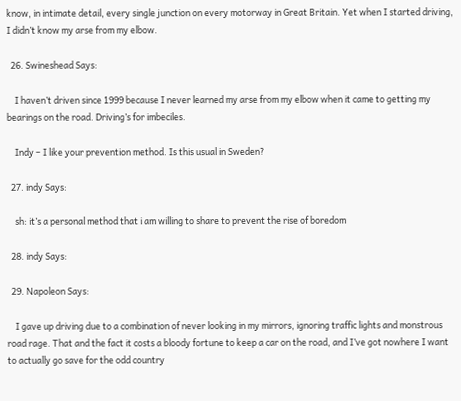know, in intimate detail, every single junction on every motorway in Great Britain. Yet when I started driving, I didn’t know my arse from my elbow.

  26. Swineshead Says:

    I haven’t driven since 1999 because I never learned my arse from my elbow when it came to getting my bearings on the road. Driving’s for imbeciles.

    Indy – I like your prevention method. Is this usual in Sweden?

  27. indy Says:

    sh: it’s a personal method that i am willing to share to prevent the rise of boredom

  28. indy Says:

  29. Napoleon Says:

    I gave up driving due to a combination of never looking in my mirrors, ignoring traffic lights and monstrous road rage. That and the fact it costs a bloody fortune to keep a car on the road, and I’ve got nowhere I want to actually go save for the odd country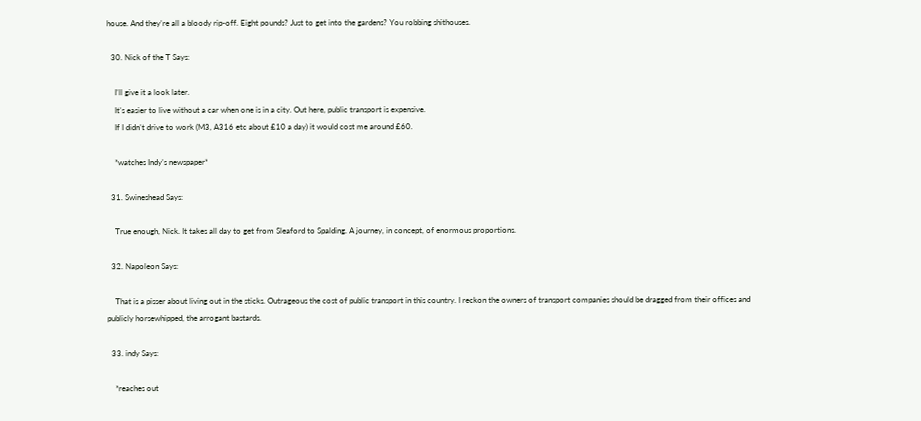house. And they’re all a bloody rip-off. Eight pounds? Just to get into the gardens? You robbing shithouses.

  30. Nick of the T Says:

    I’ll give it a look later.
    It’s easier to live without a car when one is in a city. Out here, public transport is expensive.
    If I didn’t drive to work (M3, A316 etc about £10 a day) it would cost me around £60.

    *watches Indy’s newspaper*

  31. Swineshead Says:

    True enough, Nick. It takes all day to get from Sleaford to Spalding. A journey, in concept, of enormous proportions.

  32. Napoleon Says:

    That is a pisser about living out in the sticks. Outrageous the cost of public transport in this country. I reckon the owners of transport companies should be dragged from their offices and publicly horsewhipped, the arrogant bastards.

  33. indy Says:

    *reaches out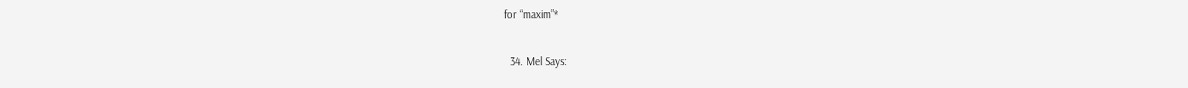for “maxim”*

  34. Mel Says: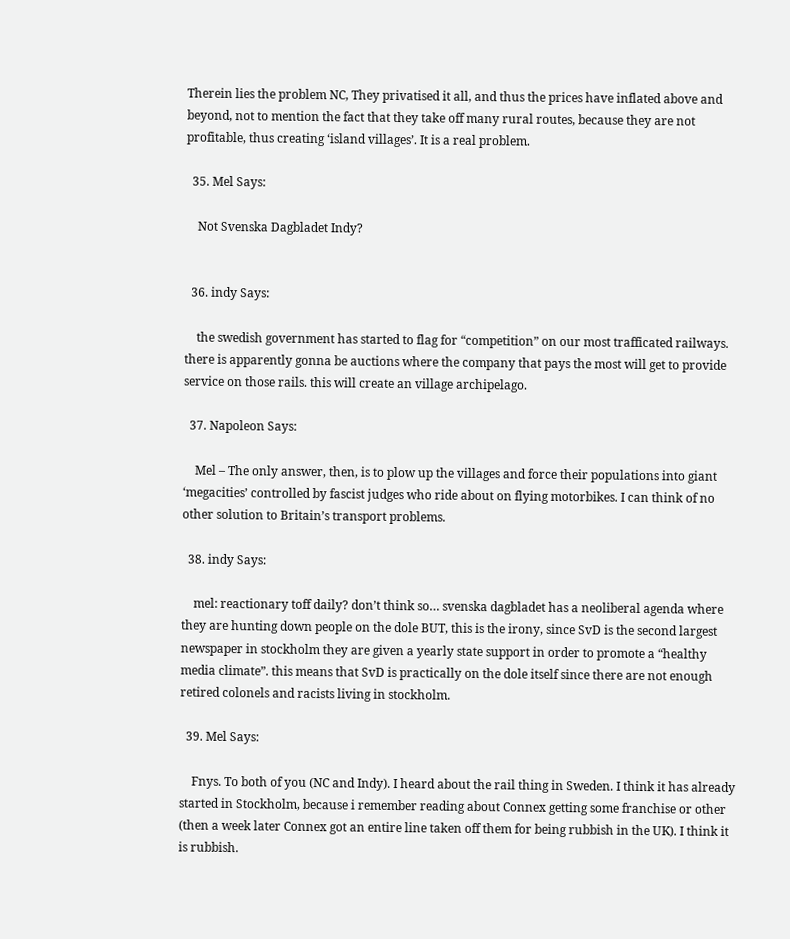Therein lies the problem NC, They privatised it all, and thus the prices have inflated above and beyond, not to mention the fact that they take off many rural routes, because they are not profitable, thus creating ‘island villages’. It is a real problem.

  35. Mel Says:

    Not Svenska Dagbladet Indy?


  36. indy Says:

    the swedish government has started to flag for “competition” on our most trafficated railways. there is apparently gonna be auctions where the company that pays the most will get to provide service on those rails. this will create an village archipelago.

  37. Napoleon Says:

    Mel – The only answer, then, is to plow up the villages and force their populations into giant ‘megacities’ controlled by fascist judges who ride about on flying motorbikes. I can think of no other solution to Britain’s transport problems.

  38. indy Says:

    mel: reactionary toff daily? don’t think so… svenska dagbladet has a neoliberal agenda where they are hunting down people on the dole BUT, this is the irony, since SvD is the second largest newspaper in stockholm they are given a yearly state support in order to promote a “healthy media climate”. this means that SvD is practically on the dole itself since there are not enough retired colonels and racists living in stockholm.

  39. Mel Says:

    Fnys. To both of you (NC and Indy). I heard about the rail thing in Sweden. I think it has already started in Stockholm, because i remember reading about Connex getting some franchise or other (then a week later Connex got an entire line taken off them for being rubbish in the UK). I think it is rubbish.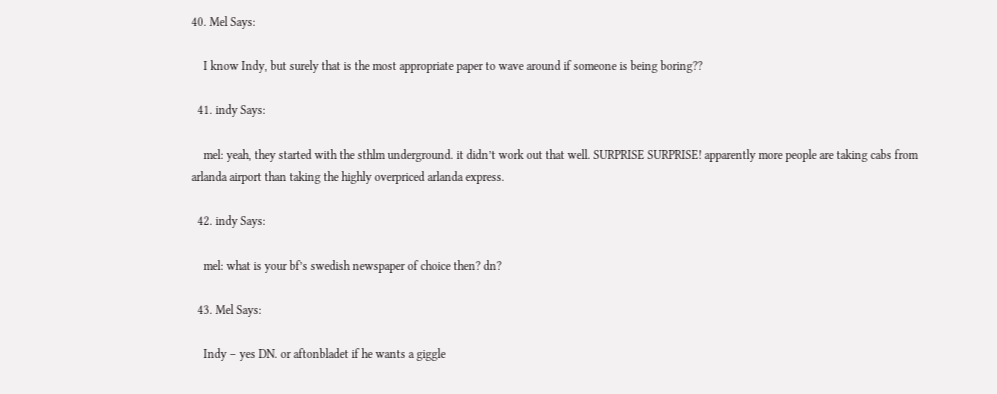40. Mel Says:

    I know Indy, but surely that is the most appropriate paper to wave around if someone is being boring??

  41. indy Says:

    mel: yeah, they started with the sthlm underground. it didn’t work out that well. SURPRISE SURPRISE! apparently more people are taking cabs from arlanda airport than taking the highly overpriced arlanda express.

  42. indy Says:

    mel: what is your bf’s swedish newspaper of choice then? dn?

  43. Mel Says:

    Indy – yes DN. or aftonbladet if he wants a giggle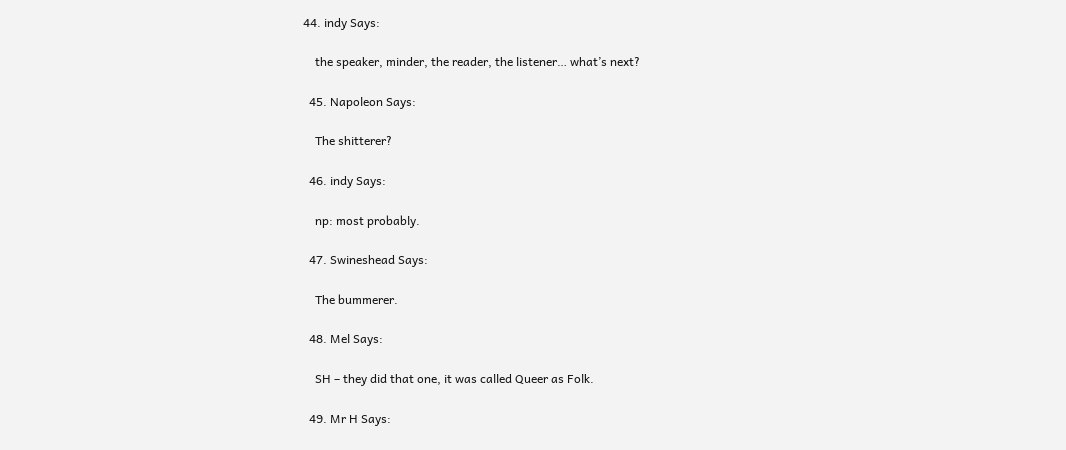44. indy Says:

    the speaker, minder, the reader, the listener… what’s next?

  45. Napoleon Says:

    The shitterer?

  46. indy Says:

    np: most probably.

  47. Swineshead Says:

    The bummerer.

  48. Mel Says:

    SH – they did that one, it was called Queer as Folk.

  49. Mr H Says: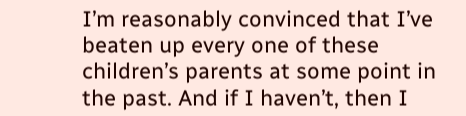I’m reasonably convinced that I’ve beaten up every one of these children’s parents at some point in the past. And if I haven’t, then I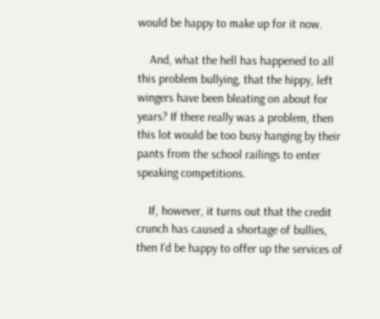would be happy to make up for it now.

    And, what the hell has happened to all this problem bullying, that the hippy, left wingers have been bleating on about for years? If there really was a problem, then this lot would be too busy hanging by their pants from the school railings to enter speaking competitions.

    If, however, it turns out that the credit crunch has caused a shortage of bullies, then I’d be happy to offer up the services of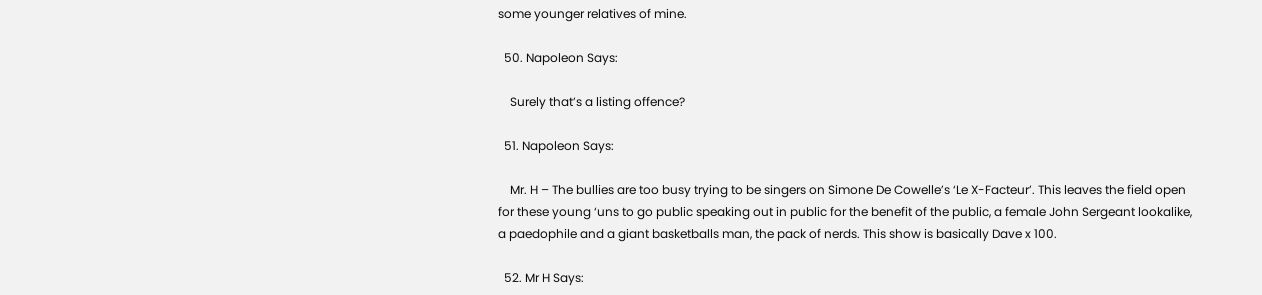some younger relatives of mine.

  50. Napoleon Says:

    Surely that’s a listing offence?

  51. Napoleon Says:

    Mr. H – The bullies are too busy trying to be singers on Simone De Cowelle’s ‘Le X-Facteur’. This leaves the field open for these young ‘uns to go public speaking out in public for the benefit of the public, a female John Sergeant lookalike, a paedophile and a giant basketballs man, the pack of nerds. This show is basically Dave x 100.

  52. Mr H Says: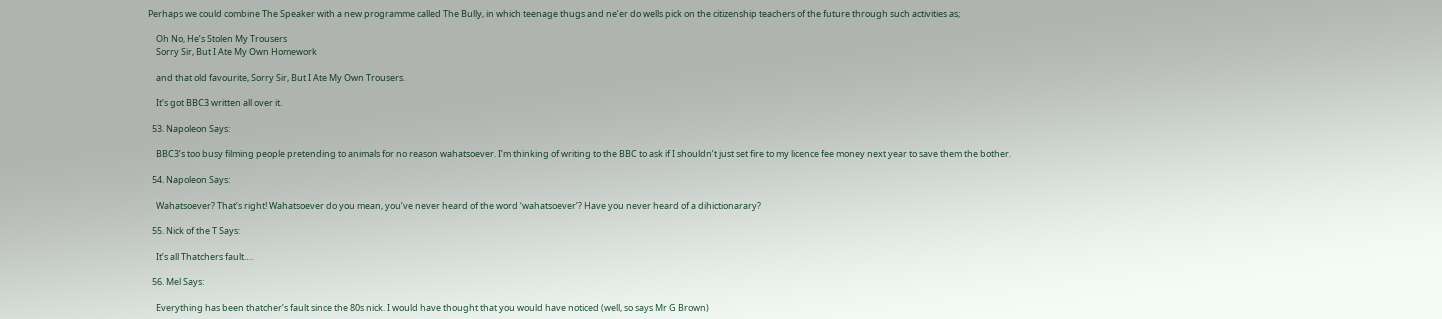Perhaps we could combine The Speaker with a new programme called The Bully, in which teenage thugs and ne’er do wells pick on the citizenship teachers of the future through such activities as;

    Oh No, He’s Stolen My Trousers
    Sorry Sir, But I Ate My Own Homework

    and that old favourite, Sorry Sir, But I Ate My Own Trousers.

    It’s got BBC3 written all over it.

  53. Napoleon Says:

    BBC3’s too busy filming people pretending to animals for no reason wahatsoever. I’m thinking of writing to the BBC to ask if I shouldn’t just set fire to my licence fee money next year to save them the bother.

  54. Napoleon Says:

    Wahatsoever? That’s right! Wahatsoever do you mean, you’ve never heard of the word ‘wahatsoever’? Have you never heard of a dihictionarary?

  55. Nick of the T Says:

    It’s all Thatchers fault….

  56. Mel Says:

    Everything has been thatcher’s fault since the 80s nick. I would have thought that you would have noticed (well, so says Mr G Brown)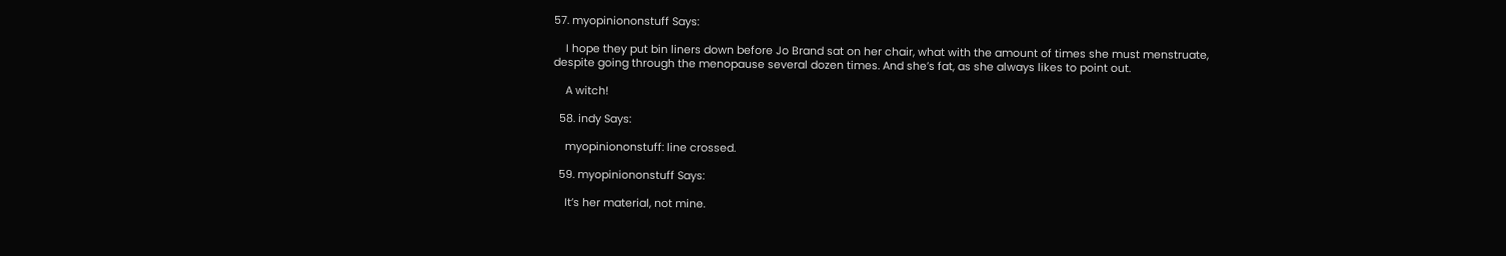57. myopiniononstuff Says:

    I hope they put bin liners down before Jo Brand sat on her chair, what with the amount of times she must menstruate, despite going through the menopause several dozen times. And she’s fat, as she always likes to point out.

    A witch!

  58. indy Says:

    myopiniononstuff: line crossed.

  59. myopiniononstuff Says:

    It’s her material, not mine.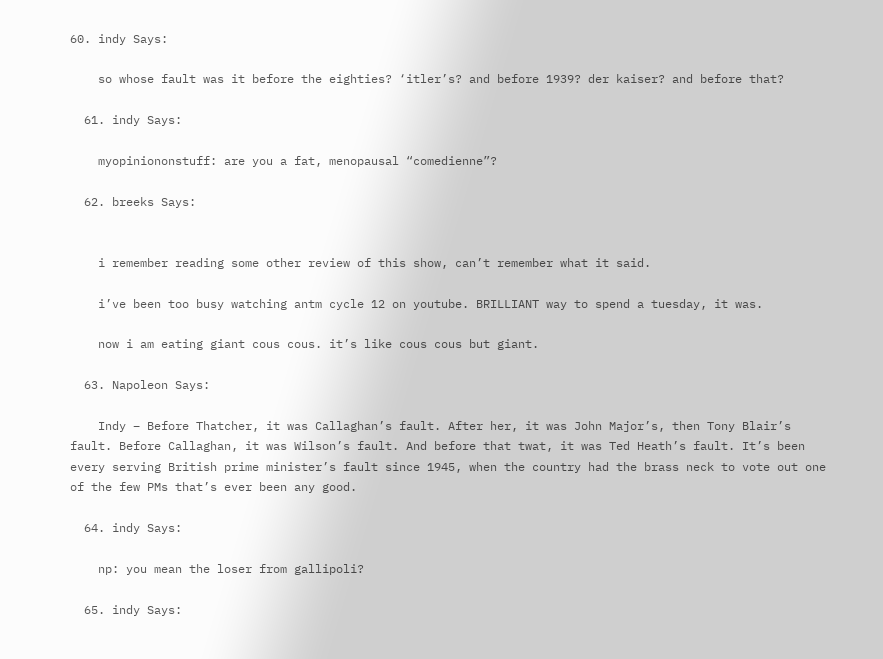60. indy Says:

    so whose fault was it before the eighties? ‘itler’s? and before 1939? der kaiser? and before that?

  61. indy Says:

    myopiniononstuff: are you a fat, menopausal “comedienne”?

  62. breeks Says:


    i remember reading some other review of this show, can’t remember what it said.

    i’ve been too busy watching antm cycle 12 on youtube. BRILLIANT way to spend a tuesday, it was.

    now i am eating giant cous cous. it’s like cous cous but giant.

  63. Napoleon Says:

    Indy – Before Thatcher, it was Callaghan’s fault. After her, it was John Major’s, then Tony Blair’s fault. Before Callaghan, it was Wilson’s fault. And before that twat, it was Ted Heath’s fault. It’s been every serving British prime minister’s fault since 1945, when the country had the brass neck to vote out one of the few PMs that’s ever been any good.

  64. indy Says:

    np: you mean the loser from gallipoli?

  65. indy Says: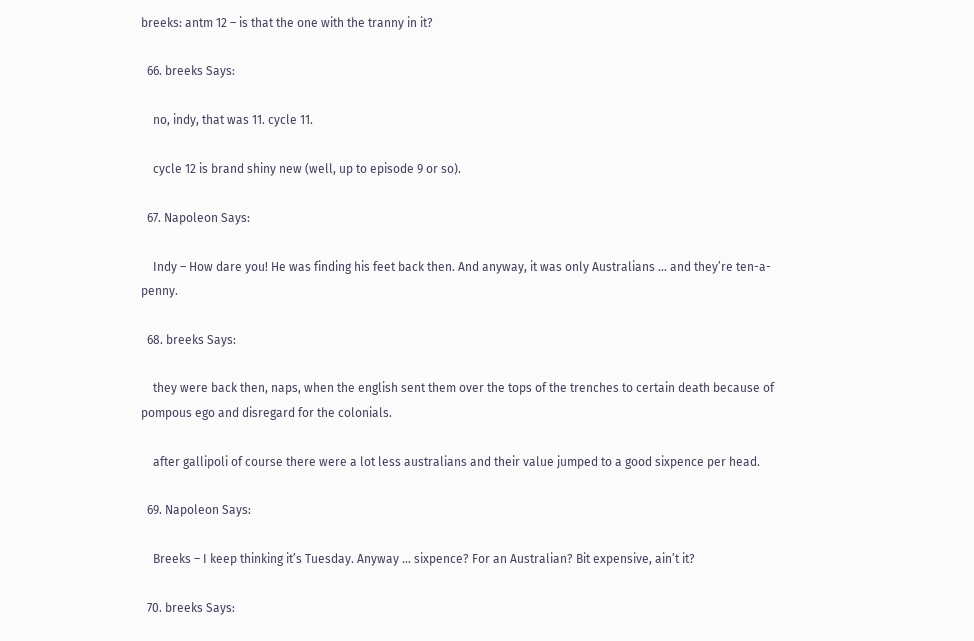breeks: antm 12 – is that the one with the tranny in it?

  66. breeks Says:

    no, indy, that was 11. cycle 11.

    cycle 12 is brand shiny new (well, up to episode 9 or so).

  67. Napoleon Says:

    Indy – How dare you! He was finding his feet back then. And anyway, it was only Australians … and they’re ten-a-penny.

  68. breeks Says:

    they were back then, naps, when the english sent them over the tops of the trenches to certain death because of pompous ego and disregard for the colonials.

    after gallipoli of course there were a lot less australians and their value jumped to a good sixpence per head.

  69. Napoleon Says:

    Breeks – I keep thinking it’s Tuesday. Anyway … sixpence? For an Australian? Bit expensive, ain’t it?

  70. breeks Says: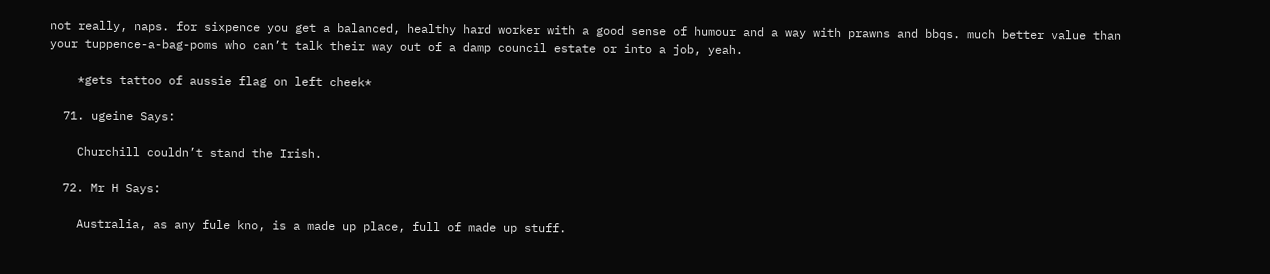not really, naps. for sixpence you get a balanced, healthy hard worker with a good sense of humour and a way with prawns and bbqs. much better value than your tuppence-a-bag-poms who can’t talk their way out of a damp council estate or into a job, yeah.

    *gets tattoo of aussie flag on left cheek*

  71. ugeine Says:

    Churchill couldn’t stand the Irish.

  72. Mr H Says:

    Australia, as any fule kno, is a made up place, full of made up stuff.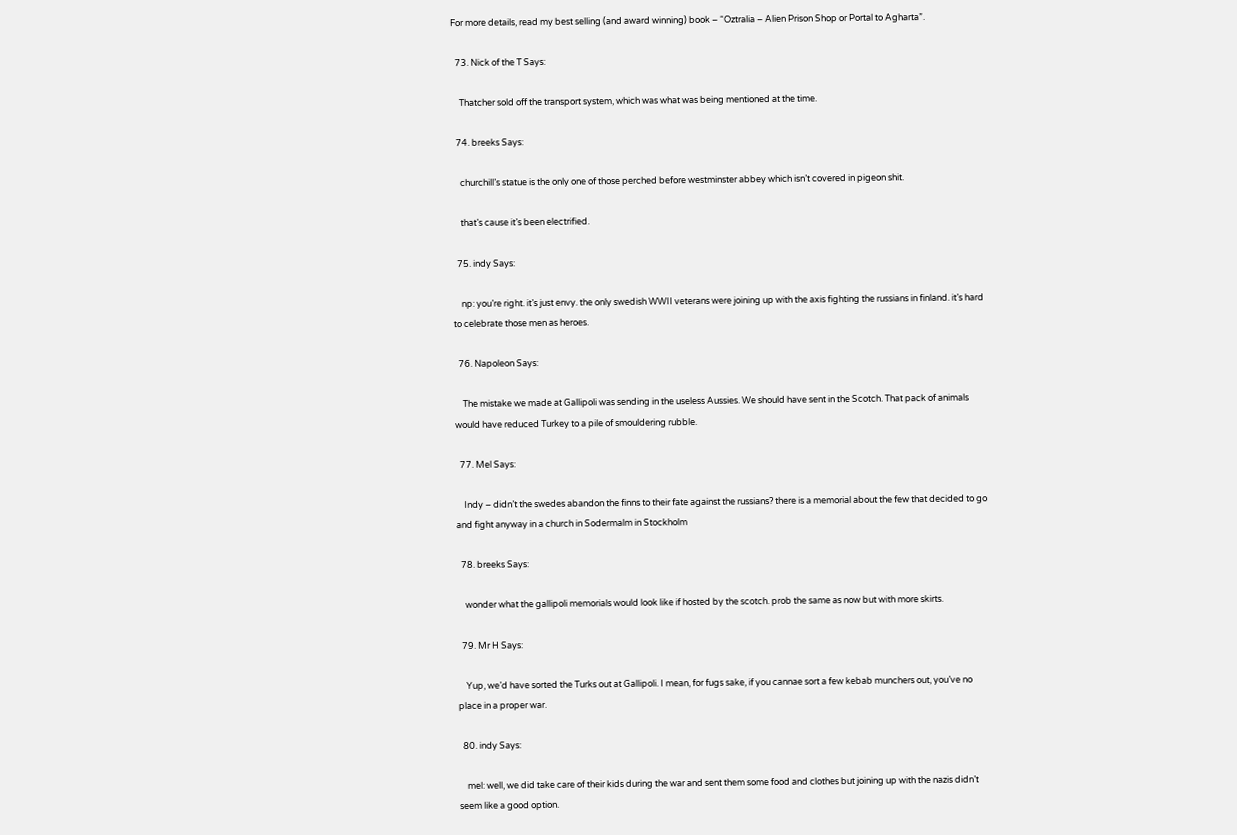For more details, read my best selling (and award winning) book – “Oztralia – Alien Prison Shop or Portal to Agharta”.

  73. Nick of the T Says:

    Thatcher sold off the transport system, which was what was being mentioned at the time.

  74. breeks Says:

    churchill’s statue is the only one of those perched before westminster abbey which isn’t covered in pigeon shit.

    that’s cause it’s been electrified.

  75. indy Says:

    np: you’re right. it’s just envy. the only swedish WWII veterans were joining up with the axis fighting the russians in finland. it’s hard to celebrate those men as heroes.

  76. Napoleon Says:

    The mistake we made at Gallipoli was sending in the useless Aussies. We should have sent in the Scotch. That pack of animals would have reduced Turkey to a pile of smouldering rubble.

  77. Mel Says:

    Indy – didn’t the swedes abandon the finns to their fate against the russians? there is a memorial about the few that decided to go and fight anyway in a church in Sodermalm in Stockholm

  78. breeks Says:

    wonder what the gallipoli memorials would look like if hosted by the scotch. prob the same as now but with more skirts.

  79. Mr H Says:

    Yup, we’d have sorted the Turks out at Gallipoli. I mean, for fugs sake, if you cannae sort a few kebab munchers out, you’ve no place in a proper war.

  80. indy Says:

    mel: well, we did take care of their kids during the war and sent them some food and clothes but joining up with the nazis didn’t seem like a good option.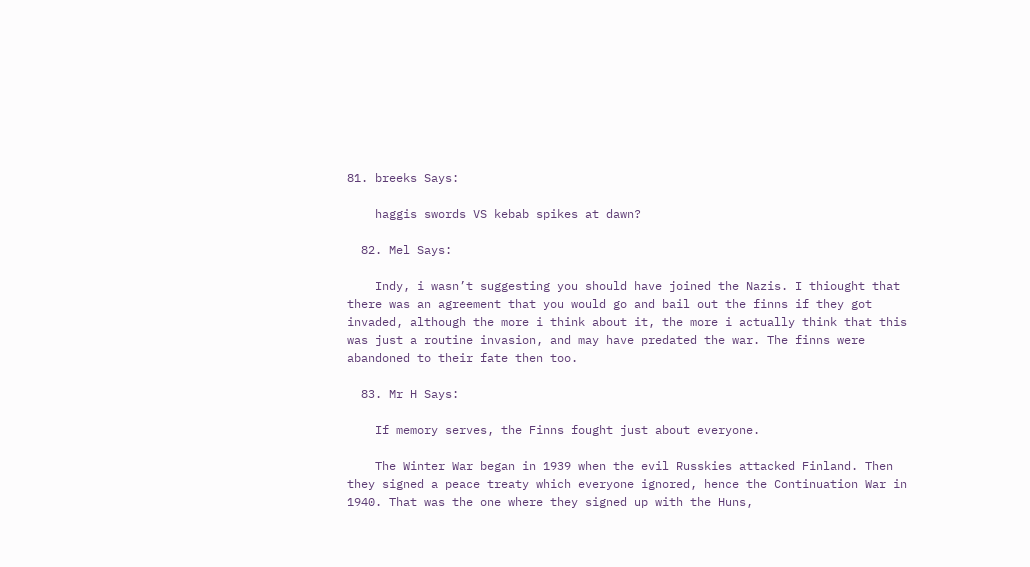81. breeks Says:

    haggis swords VS kebab spikes at dawn?

  82. Mel Says:

    Indy, i wasn’t suggesting you should have joined the Nazis. I thiought that there was an agreement that you would go and bail out the finns if they got invaded, although the more i think about it, the more i actually think that this was just a routine invasion, and may have predated the war. The finns were abandoned to their fate then too.

  83. Mr H Says:

    If memory serves, the Finns fought just about everyone.

    The Winter War began in 1939 when the evil Russkies attacked Finland. Then they signed a peace treaty which everyone ignored, hence the Continuation War in 1940. That was the one where they signed up with the Huns,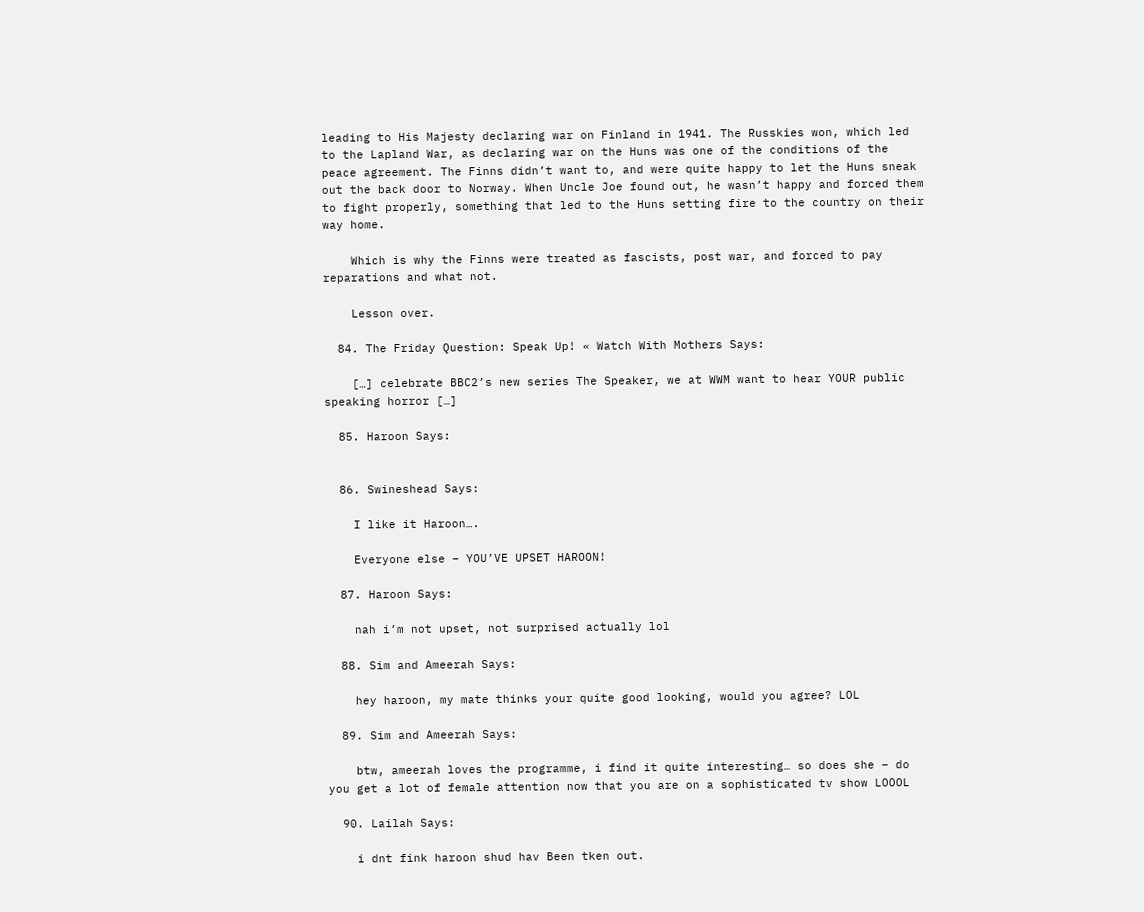leading to His Majesty declaring war on Finland in 1941. The Russkies won, which led to the Lapland War, as declaring war on the Huns was one of the conditions of the peace agreement. The Finns didn’t want to, and were quite happy to let the Huns sneak out the back door to Norway. When Uncle Joe found out, he wasn’t happy and forced them to fight properly, something that led to the Huns setting fire to the country on their way home.

    Which is why the Finns were treated as fascists, post war, and forced to pay reparations and what not.

    Lesson over.

  84. The Friday Question: Speak Up! « Watch With Mothers Says:

    […] celebrate BBC2’s new series The Speaker, we at WWM want to hear YOUR public speaking horror […]

  85. Haroon Says:


  86. Swineshead Says:

    I like it Haroon….

    Everyone else – YOU’VE UPSET HAROON!

  87. Haroon Says:

    nah i’m not upset, not surprised actually lol

  88. Sim and Ameerah Says:

    hey haroon, my mate thinks your quite good looking, would you agree? LOL

  89. Sim and Ameerah Says:

    btw, ameerah loves the programme, i find it quite interesting… so does she – do you get a lot of female attention now that you are on a sophisticated tv show LOOOL

  90. Lailah Says:

    i dnt fink haroon shud hav Been tken out.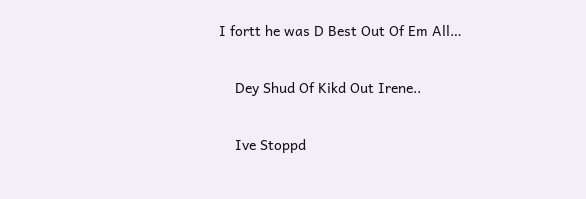I fortt he was D Best Out Of Em All…

    Dey Shud Of Kikd Out Irene..

    Ive Stoppd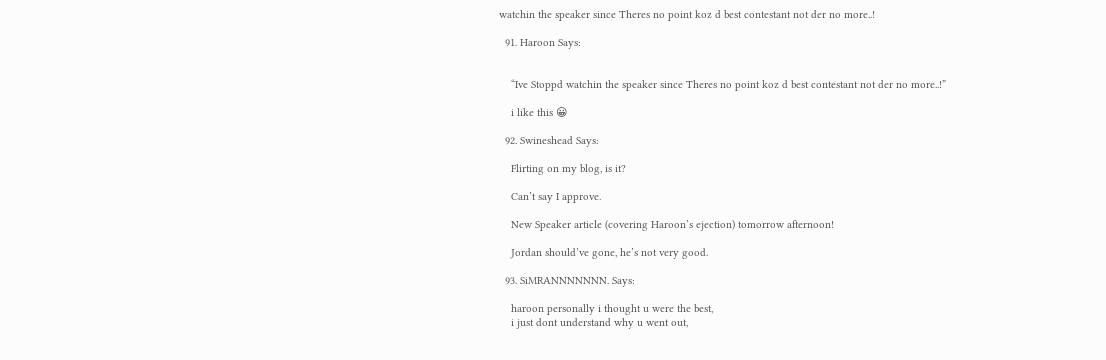watchin the speaker since Theres no point koz d best contestant not der no more..!

  91. Haroon Says:


    “Ive Stoppd watchin the speaker since Theres no point koz d best contestant not der no more..!”

    i like this 😀

  92. Swineshead Says:

    Flirting on my blog, is it?

    Can’t say I approve.

    New Speaker article (covering Haroon’s ejection) tomorrow afternoon!

    Jordan should’ve gone, he’s not very good.

  93. SiMRANNNNNNN. Says:

    haroon personally i thought u were the best,
    i just dont understand why u went out,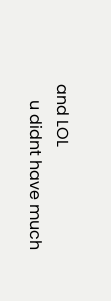and LOL
    u didnt have much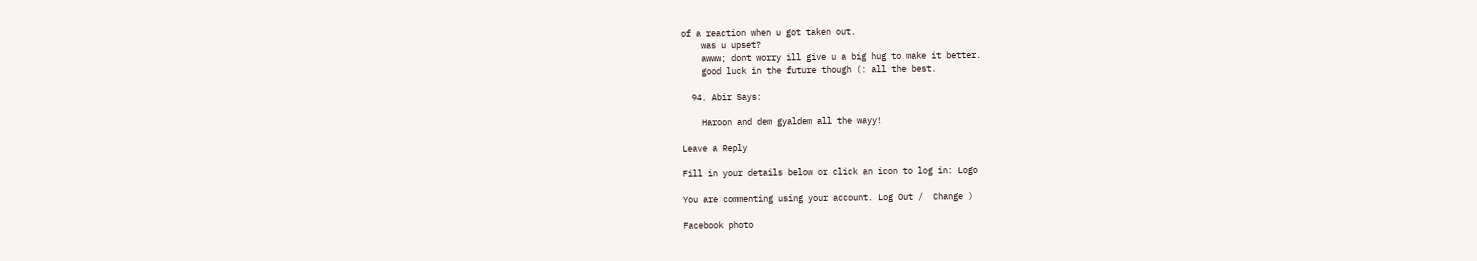of a reaction when u got taken out.
    was u upset?
    awww; dont worry ill give u a big hug to make it better.
    good luck in the future though (: all the best.

  94. Abir Says:

    Haroon and dem gyaldem all the wayy!

Leave a Reply

Fill in your details below or click an icon to log in: Logo

You are commenting using your account. Log Out /  Change )

Facebook photo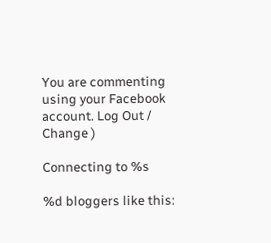You are commenting using your Facebook account. Log Out /  Change )

Connecting to %s

%d bloggers like this: